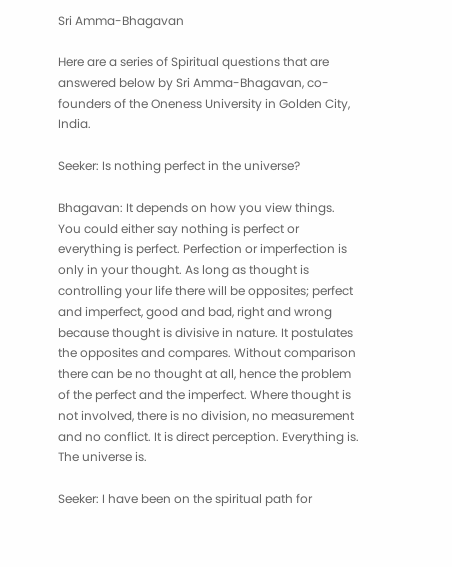Sri Amma-Bhagavan

Here are a series of Spiritual questions that are answered below by Sri Amma-Bhagavan, co-founders of the Oneness University in Golden City, India.

Seeker: Is nothing perfect in the universe?

Bhagavan: It depends on how you view things. You could either say nothing is perfect or everything is perfect. Perfection or imperfection is only in your thought. As long as thought is controlling your life there will be opposites; perfect and imperfect, good and bad, right and wrong because thought is divisive in nature. It postulates the opposites and compares. Without comparison there can be no thought at all, hence the problem of the perfect and the imperfect. Where thought is not involved, there is no division, no measurement and no conflict. It is direct perception. Everything is. The universe is.

Seeker: I have been on the spiritual path for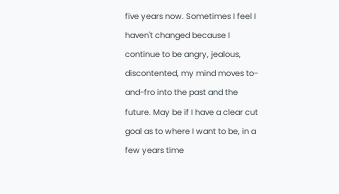five years now. Sometimes I feel I haven't changed because I continue to be angry, jealous, discontented, my mind moves to-and-fro into the past and the future. May be if I have a clear cut goal as to where I want to be, in a few years time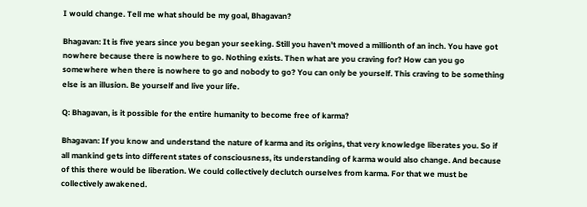I would change. Tell me what should be my goal, Bhagavan?

Bhagavan: It is five years since you began your seeking. Still you haven't moved a millionth of an inch. You have got nowhere because there is nowhere to go. Nothing exists. Then what are you craving for? How can you go somewhere when there is nowhere to go and nobody to go? You can only be yourself. This craving to be something else is an illusion. Be yourself and live your life.

Q: Bhagavan, is it possible for the entire humanity to become free of karma?

Bhagavan: If you know and understand the nature of karma and its origins, that very knowledge liberates you. So if all mankind gets into different states of consciousness, its understanding of karma would also change. And because of this there would be liberation. We could collectively declutch ourselves from karma. For that we must be collectively awakened.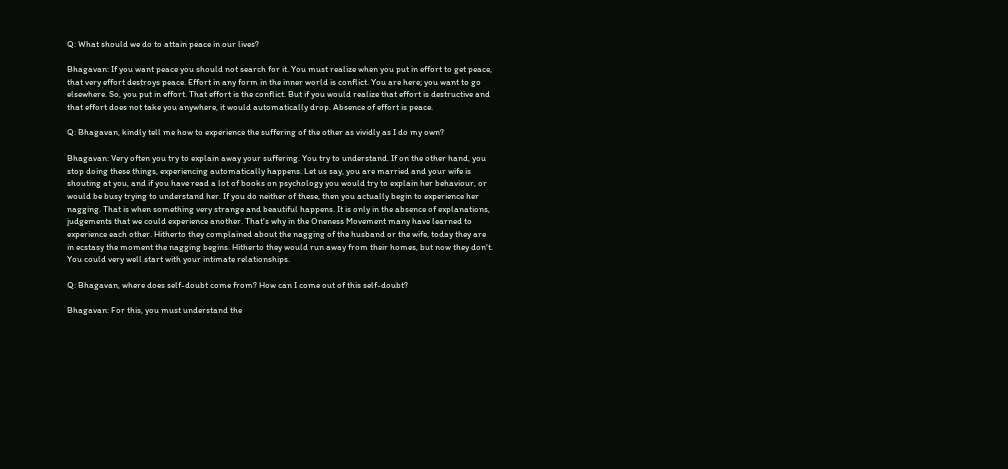Q: What should we do to attain peace in our lives?

Bhagavan: If you want peace you should not search for it. You must realize when you put in effort to get peace, that very effort destroys peace. Effort in any form in the inner world is conflict. You are here; you want to go elsewhere. So, you put in effort. That effort is the conflict. But if you would realize that effort is destructive and that effort does not take you anywhere, it would automatically drop. Absence of effort is peace.

Q: Bhagavan, kindly tell me how to experience the suffering of the other as vividly as I do my own?

Bhagavan: Very often you try to explain away your suffering. You try to understand. If on the other hand, you stop doing these things, experiencing automatically happens. Let us say, you are married and your wife is shouting at you, and if you have read a lot of books on psychology you would try to explain her behaviour, or would be busy trying to understand her. If you do neither of these, then you actually begin to experience her nagging. That is when something very strange and beautiful happens. It is only in the absence of explanations, judgements that we could experience another. That's why in the Oneness Movement many have learned to experience each other. Hitherto they complained about the nagging of the husband or the wife, today they are in ecstasy the moment the nagging begins. Hitherto they would run away from their homes, but now they don't. You could very well start with your intimate relationships.

Q: Bhagavan, where does self-doubt come from? How can I come out of this self-doubt?

Bhagavan: For this, you must understand the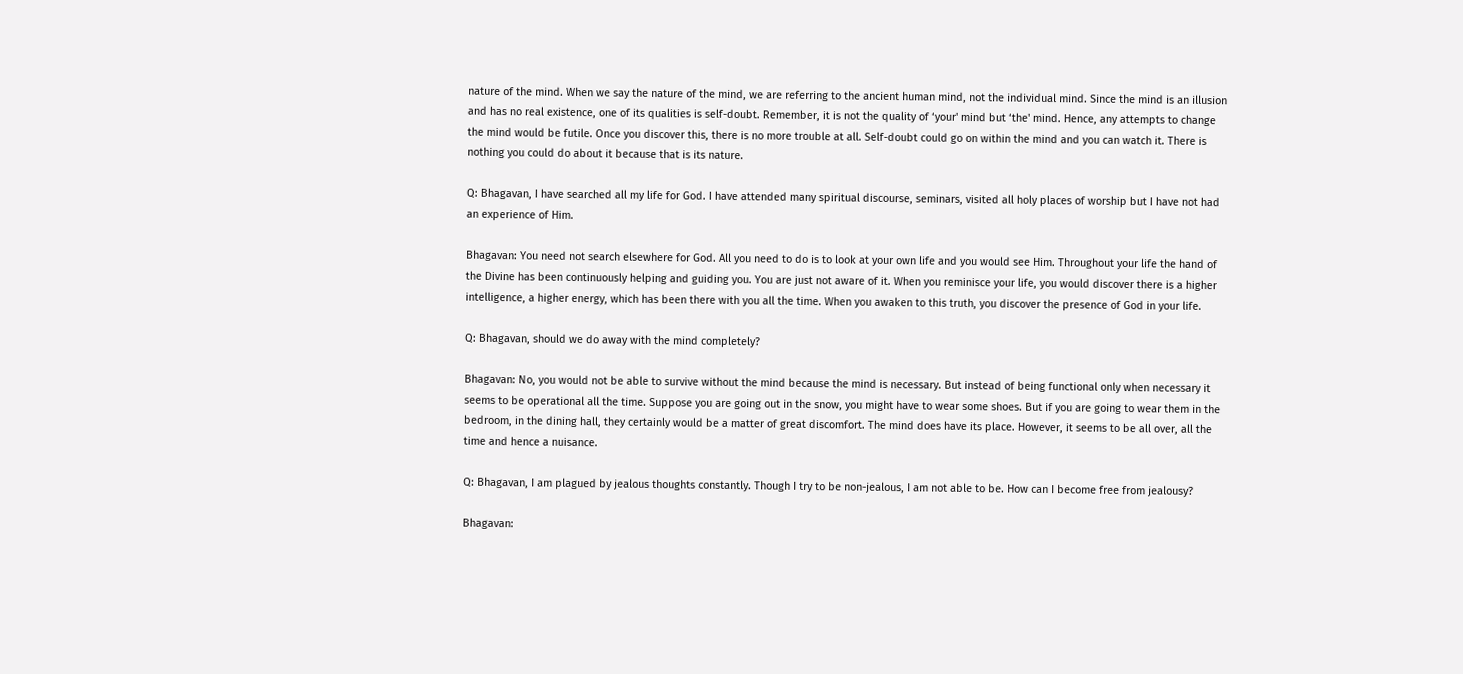nature of the mind. When we say the nature of the mind, we are referring to the ancient human mind, not the individual mind. Since the mind is an illusion and has no real existence, one of its qualities is self-doubt. Remember, it is not the quality of ‘your' mind but ‘the' mind. Hence, any attempts to change the mind would be futile. Once you discover this, there is no more trouble at all. Self-doubt could go on within the mind and you can watch it. There is nothing you could do about it because that is its nature.

Q: Bhagavan, I have searched all my life for God. I have attended many spiritual discourse, seminars, visited all holy places of worship but I have not had an experience of Him.

Bhagavan: You need not search elsewhere for God. All you need to do is to look at your own life and you would see Him. Throughout your life the hand of the Divine has been continuously helping and guiding you. You are just not aware of it. When you reminisce your life, you would discover there is a higher intelligence, a higher energy, which has been there with you all the time. When you awaken to this truth, you discover the presence of God in your life.

Q: Bhagavan, should we do away with the mind completely?

Bhagavan: No, you would not be able to survive without the mind because the mind is necessary. But instead of being functional only when necessary it seems to be operational all the time. Suppose you are going out in the snow, you might have to wear some shoes. But if you are going to wear them in the bedroom, in the dining hall, they certainly would be a matter of great discomfort. The mind does have its place. However, it seems to be all over, all the time and hence a nuisance.

Q: Bhagavan, I am plagued by jealous thoughts constantly. Though I try to be non-jealous, I am not able to be. How can I become free from jealousy?

Bhagavan: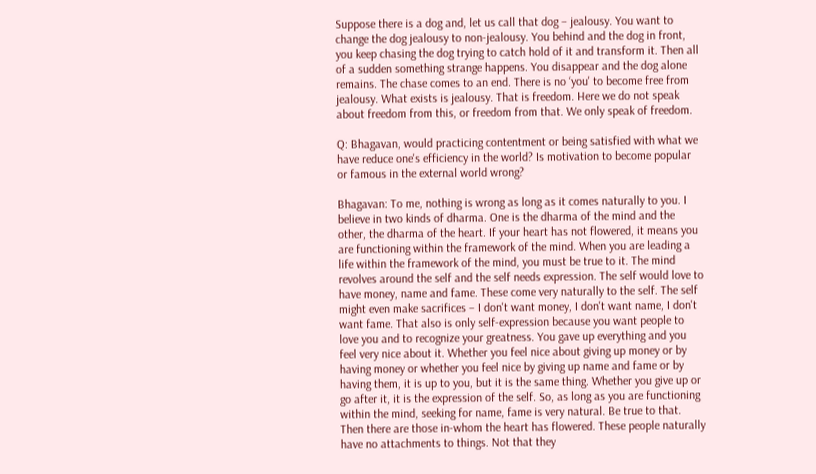Suppose there is a dog and, let us call that dog – jealousy. You want to change the dog jealousy to non-jealousy. You behind and the dog in front, you keep chasing the dog trying to catch hold of it and transform it. Then all of a sudden something strange happens. You disappear and the dog alone remains. The chase comes to an end. There is no ‘you' to become free from jealousy. What exists is jealousy. That is freedom. Here we do not speak about freedom from this, or freedom from that. We only speak of freedom.

Q: Bhagavan, would practicing contentment or being satisfied with what we have reduce one's efficiency in the world? Is motivation to become popular or famous in the external world wrong?

Bhagavan: To me, nothing is wrong as long as it comes naturally to you. I believe in two kinds of dharma. One is the dharma of the mind and the other, the dharma of the heart. If your heart has not flowered, it means you are functioning within the framework of the mind. When you are leading a life within the framework of the mind, you must be true to it. The mind revolves around the self and the self needs expression. The self would love to have money, name and fame. These come very naturally to the self. The self might even make sacrifices – I don't want money, I don't want name, I don't want fame. That also is only self-expression because you want people to love you and to recognize your greatness. You gave up everything and you feel very nice about it. Whether you feel nice about giving up money or by having money or whether you feel nice by giving up name and fame or by having them, it is up to you, but it is the same thing. Whether you give up or go after it, it is the expression of the self. So, as long as you are functioning within the mind, seeking for name, fame is very natural. Be true to that. Then there are those in-whom the heart has flowered. These people naturally have no attachments to things. Not that they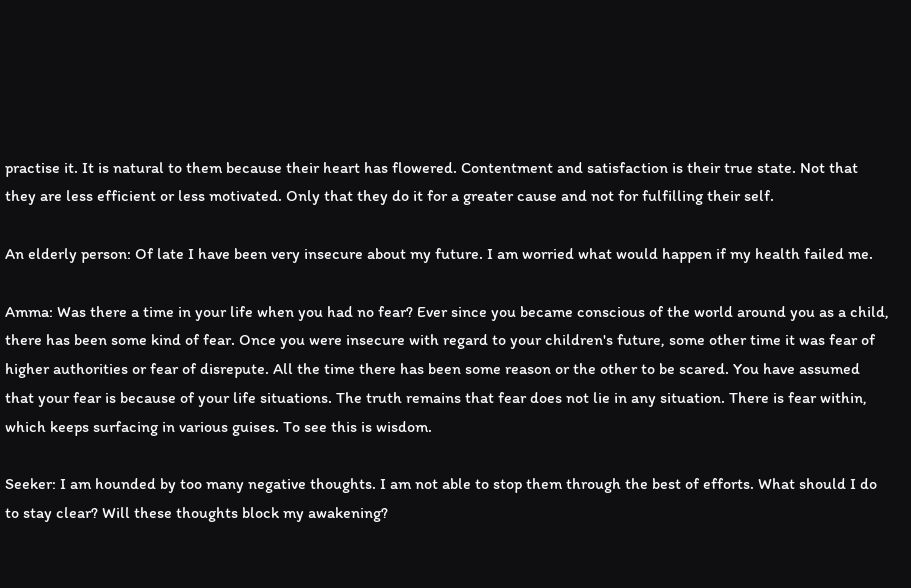practise it. It is natural to them because their heart has flowered. Contentment and satisfaction is their true state. Not that they are less efficient or less motivated. Only that they do it for a greater cause and not for fulfilling their self.

An elderly person: Of late I have been very insecure about my future. I am worried what would happen if my health failed me.

Amma: Was there a time in your life when you had no fear? Ever since you became conscious of the world around you as a child, there has been some kind of fear. Once you were insecure with regard to your children's future, some other time it was fear of higher authorities or fear of disrepute. All the time there has been some reason or the other to be scared. You have assumed that your fear is because of your life situations. The truth remains that fear does not lie in any situation. There is fear within, which keeps surfacing in various guises. To see this is wisdom.

Seeker: I am hounded by too many negative thoughts. I am not able to stop them through the best of efforts. What should I do to stay clear? Will these thoughts block my awakening?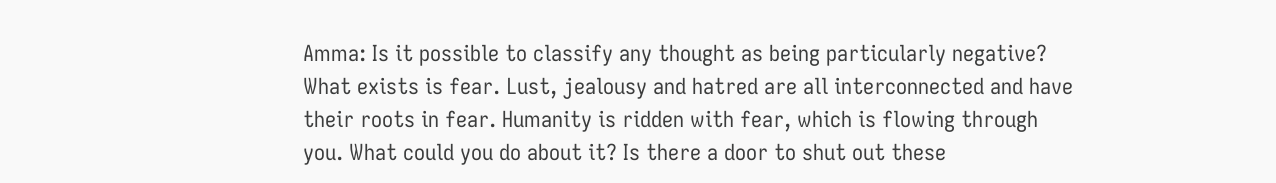Amma: Is it possible to classify any thought as being particularly negative? What exists is fear. Lust, jealousy and hatred are all interconnected and have their roots in fear. Humanity is ridden with fear, which is flowing through you. What could you do about it? Is there a door to shut out these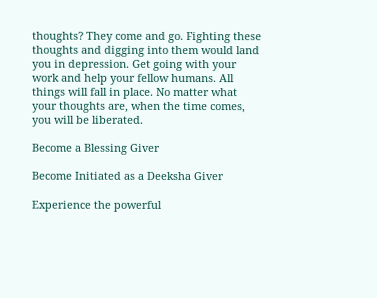thoughts? They come and go. Fighting these thoughts and digging into them would land you in depression. Get going with your work and help your fellow humans. All things will fall in place. No matter what your thoughts are, when the time comes, you will be liberated.

Become a Blessing Giver

Become Initiated as a Deeksha Giver

Experience the powerful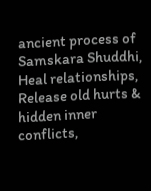ancient process of Samskara Shuddhi, Heal relationships, Release old hurts & hidden inner conflicts,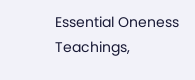Essential Oneness Teachings,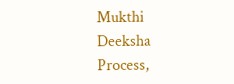Mukthi Deeksha Process,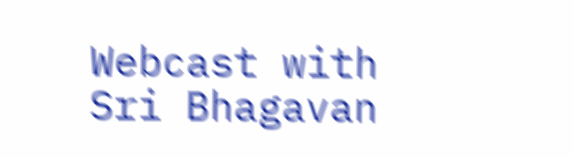Webcast with Sri Bhagavan